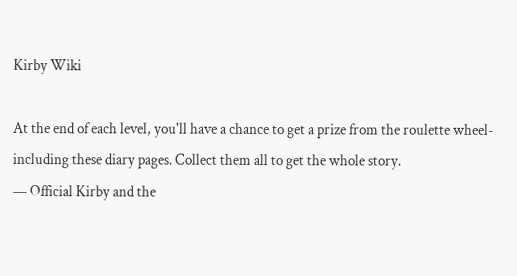Kirby Wiki

At the end of each level, you'll have a chance to get a prize from the roulette wheel- including these diary pages. Collect them all to get the whole story.
— Official Kirby and the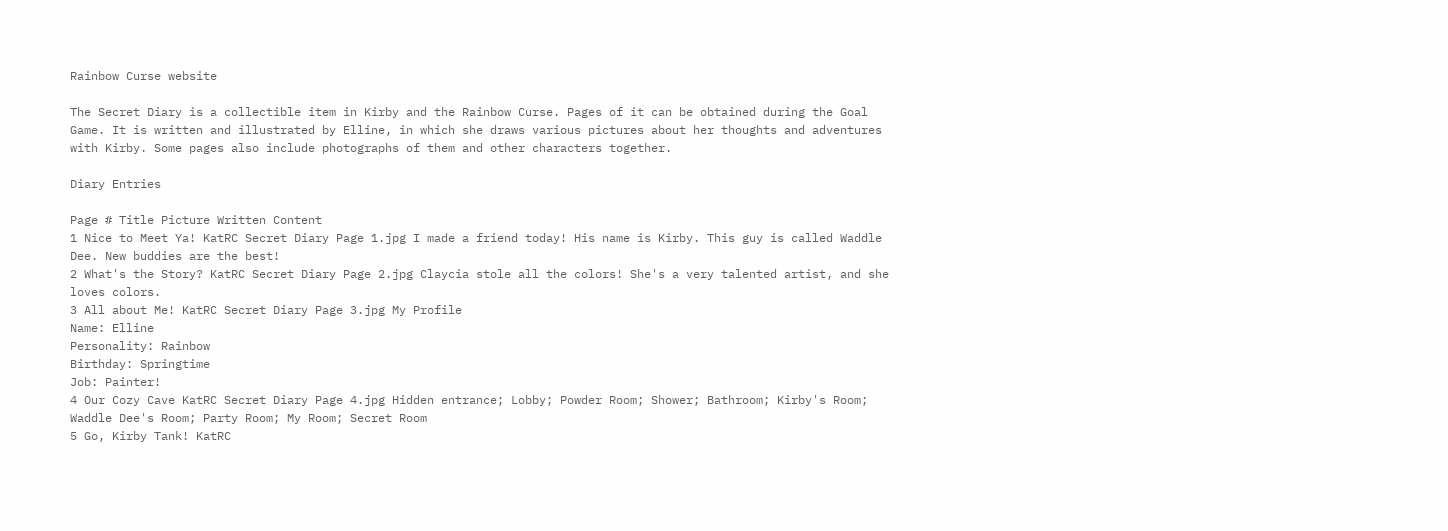Rainbow Curse website

The Secret Diary is a collectible item in Kirby and the Rainbow Curse. Pages of it can be obtained during the Goal Game. It is written and illustrated by Elline, in which she draws various pictures about her thoughts and adventures with Kirby. Some pages also include photographs of them and other characters together.

Diary Entries

Page # Title Picture Written Content
1 Nice to Meet Ya! KatRC Secret Diary Page 1.jpg I made a friend today! His name is Kirby. This guy is called Waddle Dee. New buddies are the best!
2 What's the Story? KatRC Secret Diary Page 2.jpg Claycia stole all the colors! She's a very talented artist, and she loves colors.
3 All about Me! KatRC Secret Diary Page 3.jpg My Profile
Name: Elline
Personality: Rainbow
Birthday: Springtime
Job: Painter!
4 Our Cozy Cave KatRC Secret Diary Page 4.jpg Hidden entrance; Lobby; Powder Room; Shower; Bathroom; Kirby's Room; Waddle Dee's Room; Party Room; My Room; Secret Room
5 Go, Kirby Tank! KatRC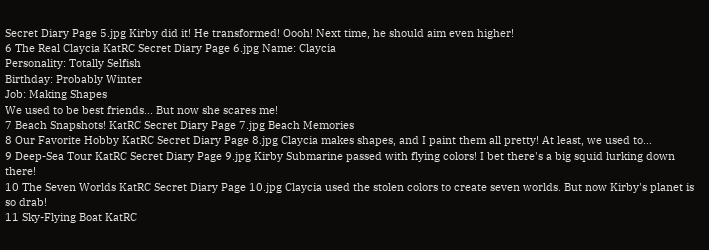Secret Diary Page 5.jpg Kirby did it! He transformed! Oooh! Next time, he should aim even higher!
6 The Real Claycia KatRC Secret Diary Page 6.jpg Name: Claycia
Personality: Totally Selfish
Birthday: Probably Winter
Job: Making Shapes
We used to be best friends... But now she scares me!
7 Beach Snapshots! KatRC Secret Diary Page 7.jpg Beach Memories
8 Our Favorite Hobby KatRC Secret Diary Page 8.jpg Claycia makes shapes, and I paint them all pretty! At least, we used to...
9 Deep-Sea Tour KatRC Secret Diary Page 9.jpg Kirby Submarine passed with flying colors! I bet there's a big squid lurking down there!
10 The Seven Worlds KatRC Secret Diary Page 10.jpg Claycia used the stolen colors to create seven worlds. But now Kirby's planet is so drab!
11 Sky-Flying Boat KatRC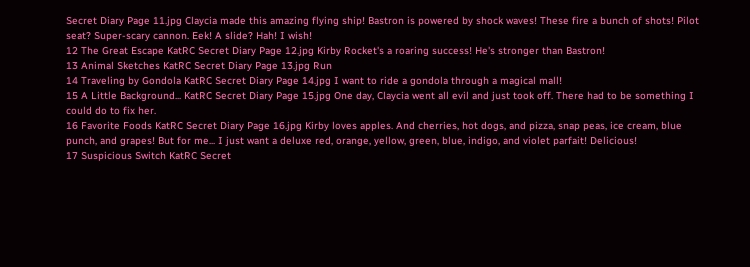Secret Diary Page 11.jpg Claycia made this amazing flying ship! Bastron is powered by shock waves! These fire a bunch of shots! Pilot seat? Super-scary cannon. Eek! A slide? Hah! I wish!
12 The Great Escape KatRC Secret Diary Page 12.jpg Kirby Rocket's a roaring success! He's stronger than Bastron!
13 Animal Sketches KatRC Secret Diary Page 13.jpg Run
14 Traveling by Gondola KatRC Secret Diary Page 14.jpg I want to ride a gondola through a magical mall!
15 A Little Background... KatRC Secret Diary Page 15.jpg One day, Claycia went all evil and just took off. There had to be something I could do to fix her.
16 Favorite Foods KatRC Secret Diary Page 16.jpg Kirby loves apples. And cherries, hot dogs, and pizza, snap peas, ice cream, blue punch, and grapes! But for me... I just want a deluxe red, orange, yellow, green, blue, indigo, and violet parfait! Delicious!
17 Suspicious Switch KatRC Secret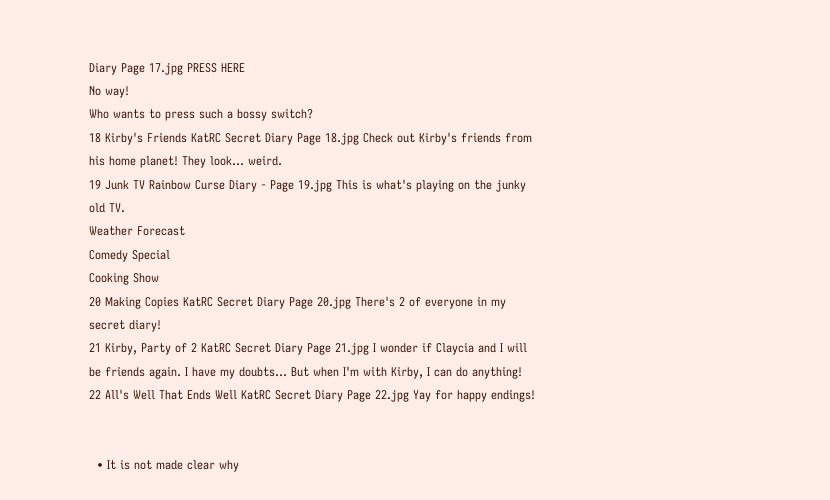Diary Page 17.jpg PRESS HERE
No way!
Who wants to press such a bossy switch?
18 Kirby's Friends KatRC Secret Diary Page 18.jpg Check out Kirby's friends from his home planet! They look... weird.
19 Junk TV Rainbow Curse Diary - Page 19.jpg This is what's playing on the junky old TV.
Weather Forecast
Comedy Special
Cooking Show
20 Making Copies KatRC Secret Diary Page 20.jpg There's 2 of everyone in my secret diary!
21 Kirby, Party of 2 KatRC Secret Diary Page 21.jpg I wonder if Claycia and I will be friends again. I have my doubts... But when I'm with Kirby, I can do anything!
22 All's Well That Ends Well KatRC Secret Diary Page 22.jpg Yay for happy endings!


  • It is not made clear why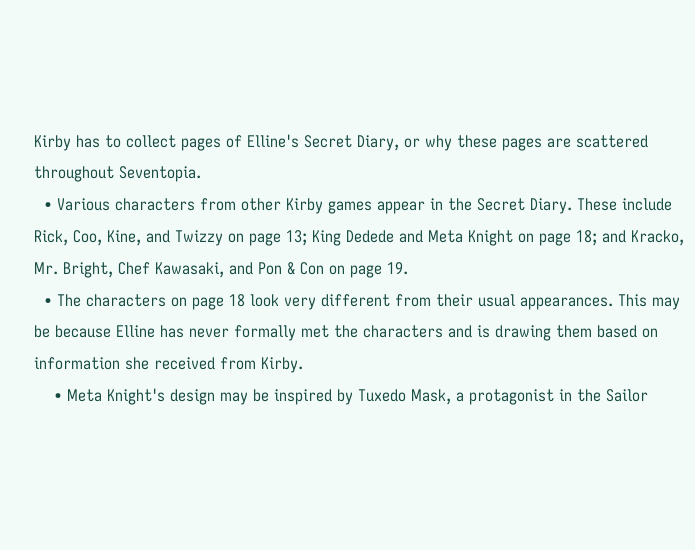Kirby has to collect pages of Elline's Secret Diary, or why these pages are scattered throughout Seventopia.
  • Various characters from other Kirby games appear in the Secret Diary. These include Rick, Coo, Kine, and Twizzy on page 13; King Dedede and Meta Knight on page 18; and Kracko, Mr. Bright, Chef Kawasaki, and Pon & Con on page 19.
  • The characters on page 18 look very different from their usual appearances. This may be because Elline has never formally met the characters and is drawing them based on information she received from Kirby.
    • Meta Knight's design may be inspired by Tuxedo Mask, a protagonist in the Sailor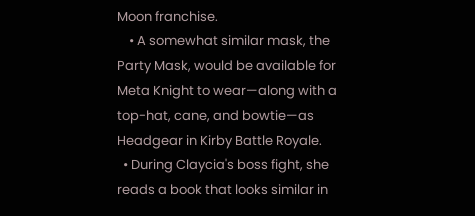Moon franchise.
    • A somewhat similar mask, the Party Mask, would be available for Meta Knight to wear—along with a top-hat, cane, and bowtie—as Headgear in Kirby Battle Royale.
  • During Claycia's boss fight, she reads a book that looks similar in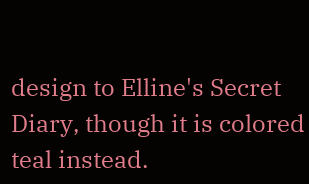design to Elline's Secret Diary, though it is colored teal instead.